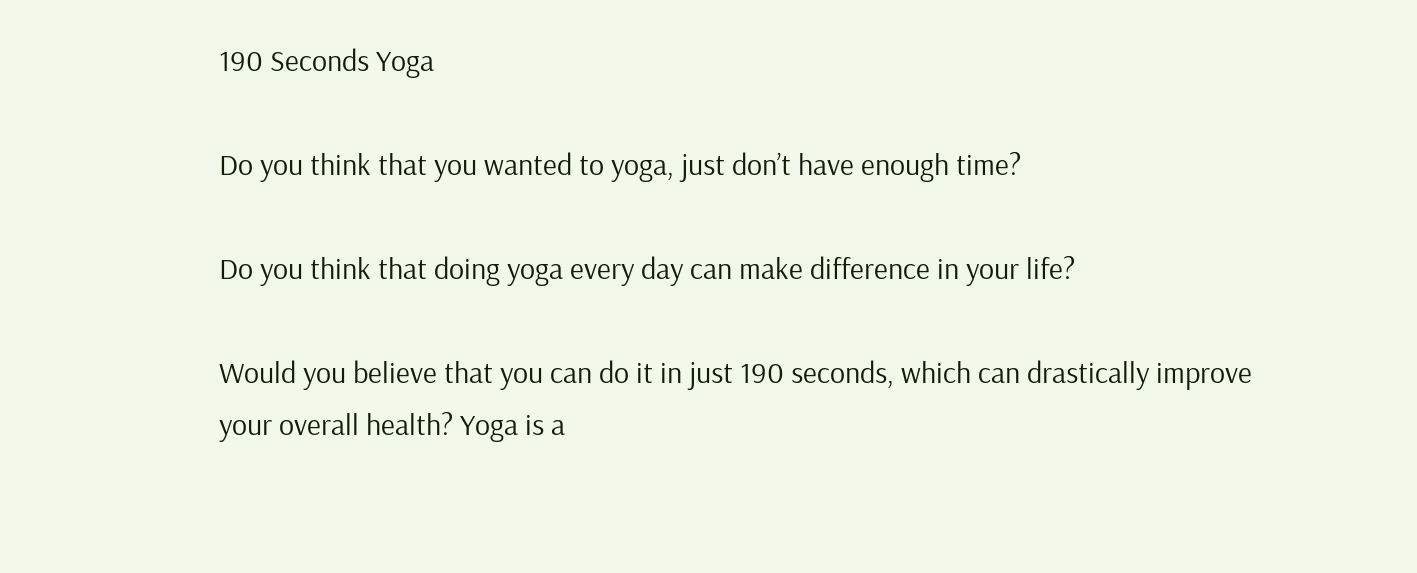190 Seconds Yoga

Do you think that you wanted to yoga, just don’t have enough time?

Do you think that doing yoga every day can make difference in your life?

Would you believe that you can do it in just 190 seconds, which can drastically improve your overall health? Yoga is a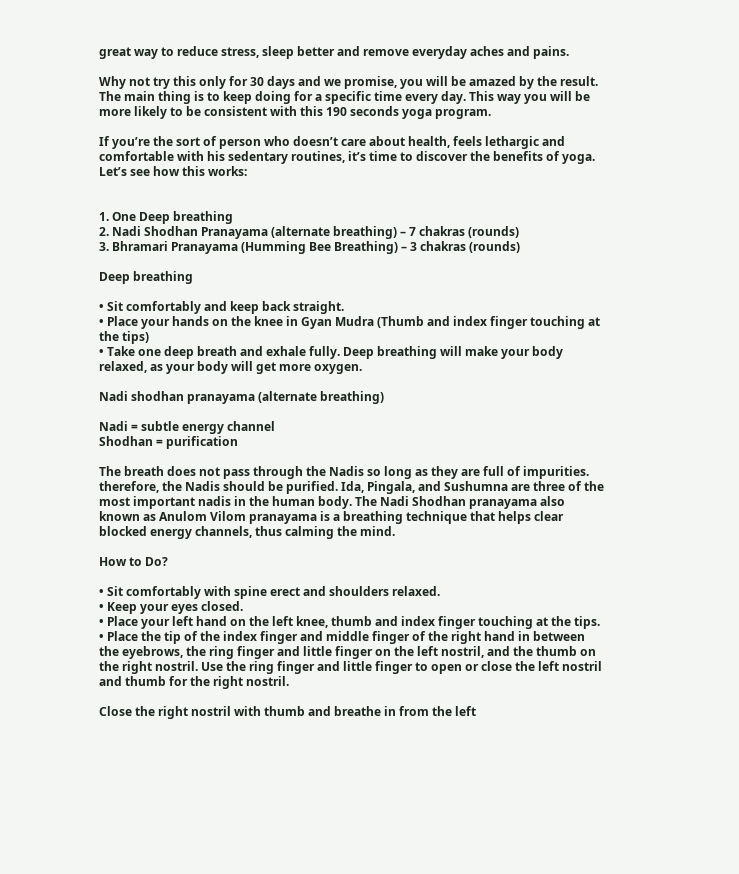great way to reduce stress, sleep better and remove everyday aches and pains.

Why not try this only for 30 days and we promise, you will be amazed by the result. The main thing is to keep doing for a specific time every day. This way you will be more likely to be consistent with this 190 seconds yoga program.

If you’re the sort of person who doesn’t care about health, feels lethargic and comfortable with his sedentary routines, it’s time to discover the benefits of yoga. Let’s see how this works:


1. One Deep breathing
2. Nadi Shodhan Pranayama (alternate breathing) – 7 chakras (rounds)
3. Bhramari Pranayama (Humming Bee Breathing) – 3 chakras (rounds)

Deep breathing

• Sit comfortably and keep back straight.
• Place your hands on the knee in Gyan Mudra (Thumb and index finger touching at the tips)
• Take one deep breath and exhale fully. Deep breathing will make your body relaxed, as your body will get more oxygen.

Nadi shodhan pranayama (alternate breathing)

Nadi = subtle energy channel
Shodhan = purification

The breath does not pass through the Nadis so long as they are full of impurities. therefore, the Nadis should be purified. Ida, Pingala, and Sushumna are three of the most important nadis in the human body. The Nadi Shodhan pranayama also known as Anulom Vilom pranayama is a breathing technique that helps clear blocked energy channels, thus calming the mind.

How to Do?

• Sit comfortably with spine erect and shoulders relaxed.
• Keep your eyes closed.
• Place your left hand on the left knee, thumb and index finger touching at the tips.
• Place the tip of the index finger and middle finger of the right hand in between the eyebrows, the ring finger and little finger on the left nostril, and the thumb on the right nostril. Use the ring finger and little finger to open or close the left nostril and thumb for the right nostril.

Close the right nostril with thumb and breathe in from the left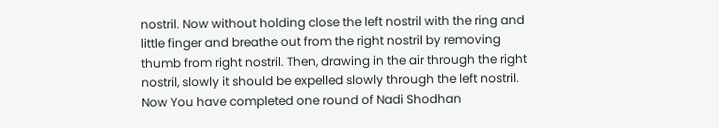nostril. Now without holding close the left nostril with the ring and little finger and breathe out from the right nostril by removing thumb from right nostril. Then, drawing in the air through the right nostril, slowly it should be expelled slowly through the left nostril. Now You have completed one round of Nadi Shodhan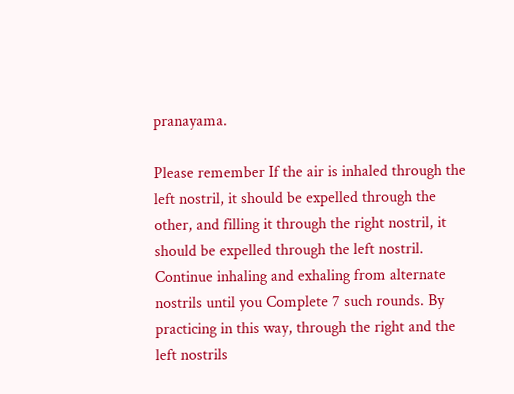pranayama.

Please remember If the air is inhaled through the left nostril, it should be expelled through the other, and filling it through the right nostril, it should be expelled through the left nostril. Continue inhaling and exhaling from alternate nostrils until you Complete 7 such rounds. By practicing in this way, through the right and the left nostrils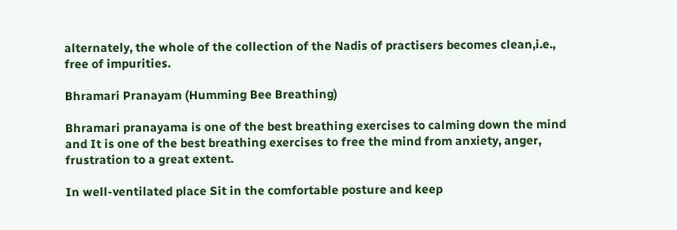alternately, the whole of the collection of the Nadis of practisers becomes clean,i.e., free of impurities.

Bhramari Pranayam (Humming Bee Breathing)

Bhramari pranayama is one of the best breathing exercises to calming down the mind and It is one of the best breathing exercises to free the mind from anxiety, anger, frustration to a great extent.

In well-ventilated place Sit in the comfortable posture and keep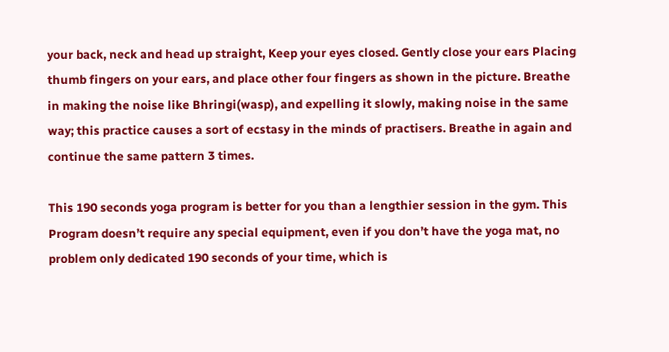your back, neck and head up straight, Keep your eyes closed. Gently close your ears Placing thumb fingers on your ears, and place other four fingers as shown in the picture. Breathe in making the noise like Bhringi(wasp), and expelling it slowly, making noise in the same way; this practice causes a sort of ecstasy in the minds of practisers. Breathe in again and continue the same pattern 3 times.

This 190 seconds yoga program is better for you than a lengthier session in the gym. This Program doesn’t require any special equipment, even if you don’t have the yoga mat, no problem only dedicated 190 seconds of your time, which is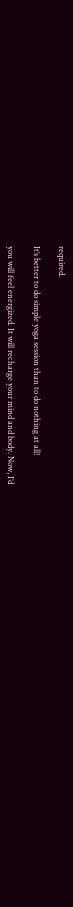required.

It’s better to do simple yoga session than to do nothing at all!

you will feel energized. It will recharge your mind and body. Now, I’d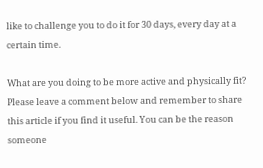like to challenge you to do it for 30 days, every day at a certain time.

What are you doing to be more active and physically fit? Please leave a comment below and remember to share this article if you find it useful. You can be the reason someone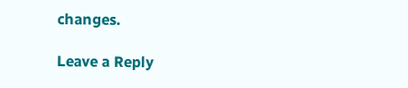changes.

Leave a Reply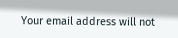Your email address will not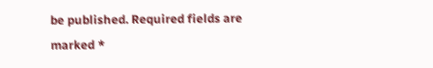be published. Required fields are marked *